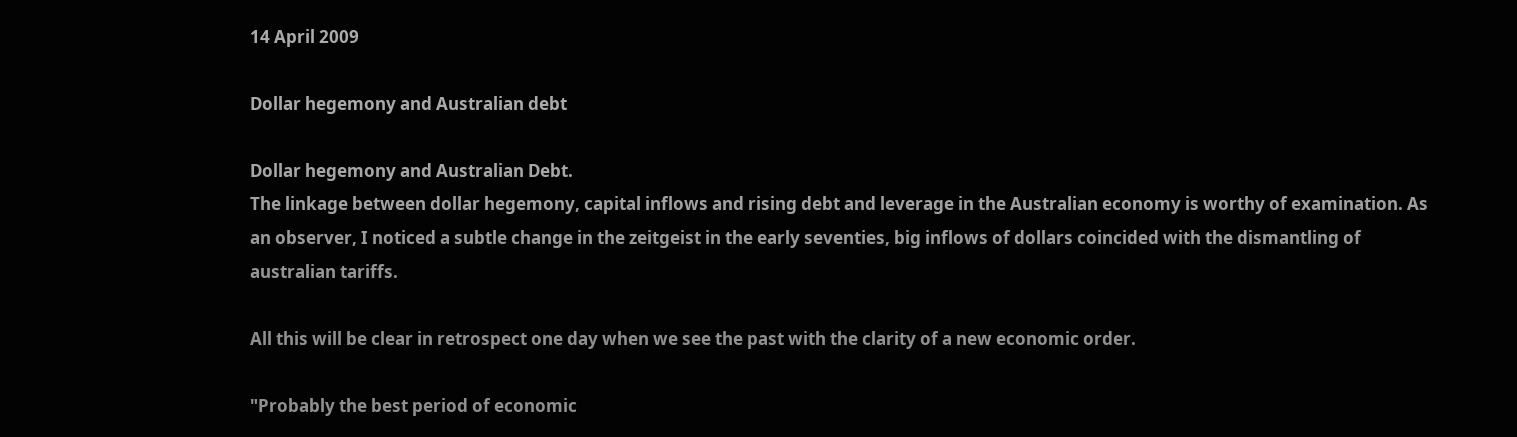14 April 2009

Dollar hegemony and Australian debt

Dollar hegemony and Australian Debt.
The linkage between dollar hegemony, capital inflows and rising debt and leverage in the Australian economy is worthy of examination. As an observer, I noticed a subtle change in the zeitgeist in the early seventies, big inflows of dollars coincided with the dismantling of australian tariffs.

All this will be clear in retrospect one day when we see the past with the clarity of a new economic order.

"Probably the best period of economic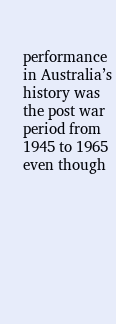performance in Australia’s history was the post war period from 1945 to 1965 even though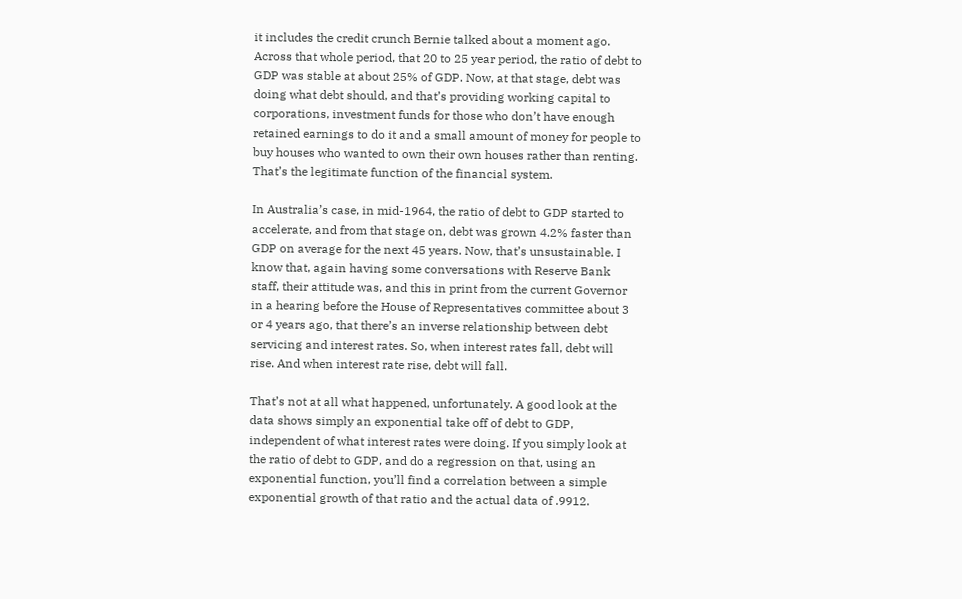it includes the credit crunch Bernie talked about a moment ago. Across that whole period, that 20 to 25 year period, the ratio of debt to GDP was stable at about 25% of GDP. Now, at that stage, debt was doing what debt should, and that’s providing working capital to corporations, investment funds for those who don’t have enough retained earnings to do it and a small amount of money for people to buy houses who wanted to own their own houses rather than renting. That’s the legitimate function of the financial system.

In Australia’s case, in mid-1964, the ratio of debt to GDP started to accelerate, and from that stage on, debt was grown 4.2% faster than GDP on average for the next 45 years. Now, that’s unsustainable. I know that, again having some conversations with Reserve Bank staff, their attitude was, and this in print from the current Governor in a hearing before the House of Representatives committee about 3 or 4 years ago, that there’s an inverse relationship between debt servicing and interest rates. So, when interest rates fall, debt will rise. And when interest rate rise, debt will fall.

That’s not at all what happened, unfortunately. A good look at the data shows simply an exponential take off of debt to GDP, independent of what interest rates were doing. If you simply look at the ratio of debt to GDP, and do a regression on that, using an exponential function, you’ll find a correlation between a simple exponential growth of that ratio and the actual data of .9912.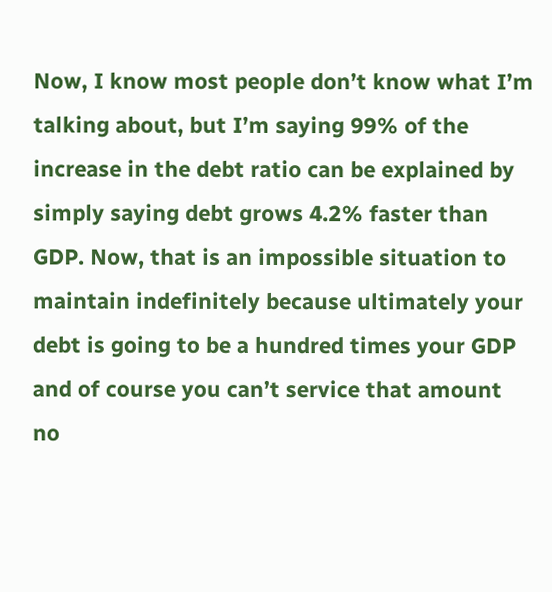Now, I know most people don’t know what I’m talking about, but I’m saying 99% of the increase in the debt ratio can be explained by simply saying debt grows 4.2% faster than GDP. Now, that is an impossible situation to maintain indefinitely because ultimately your debt is going to be a hundred times your GDP and of course you can’t service that amount no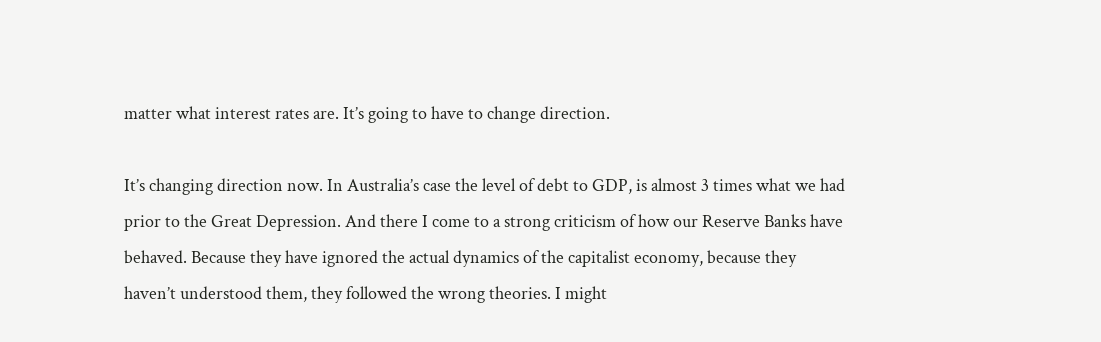matter what interest rates are. It’s going to have to change direction.

It’s changing direction now. In Australia’s case the level of debt to GDP, is almost 3 times what we had prior to the Great Depression. And there I come to a strong criticism of how our Reserve Banks have behaved. Because they have ignored the actual dynamics of the capitalist economy, because they haven’t understood them, they followed the wrong theories. I might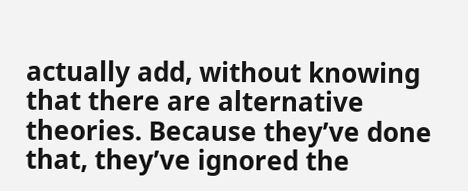actually add, without knowing that there are alternative theories. Because they’ve done that, they’ve ignored the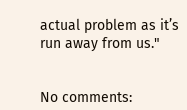actual problem as it’s run away from us."


No comments: